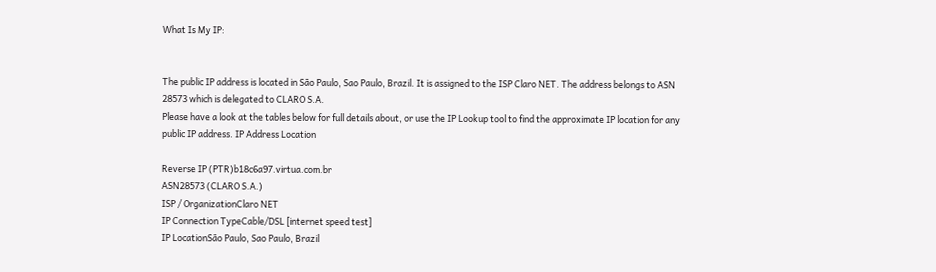What Is My IP:


The public IP address is located in São Paulo, Sao Paulo, Brazil. It is assigned to the ISP Claro NET. The address belongs to ASN 28573 which is delegated to CLARO S.A.
Please have a look at the tables below for full details about, or use the IP Lookup tool to find the approximate IP location for any public IP address. IP Address Location

Reverse IP (PTR)b18c6a97.virtua.com.br
ASN28573 (CLARO S.A.)
ISP / OrganizationClaro NET
IP Connection TypeCable/DSL [internet speed test]
IP LocationSão Paulo, Sao Paulo, Brazil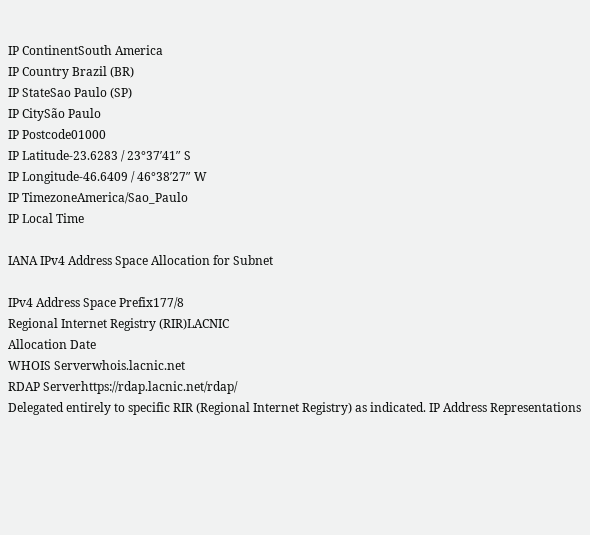IP ContinentSouth America
IP Country Brazil (BR)
IP StateSao Paulo (SP)
IP CitySão Paulo
IP Postcode01000
IP Latitude-23.6283 / 23°37′41″ S
IP Longitude-46.6409 / 46°38′27″ W
IP TimezoneAmerica/Sao_Paulo
IP Local Time

IANA IPv4 Address Space Allocation for Subnet

IPv4 Address Space Prefix177/8
Regional Internet Registry (RIR)LACNIC
Allocation Date
WHOIS Serverwhois.lacnic.net
RDAP Serverhttps://rdap.lacnic.net/rdap/
Delegated entirely to specific RIR (Regional Internet Registry) as indicated. IP Address Representations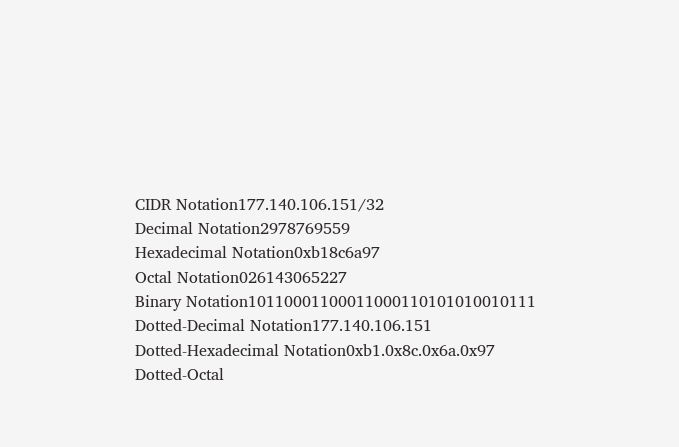CIDR Notation177.140.106.151/32
Decimal Notation2978769559
Hexadecimal Notation0xb18c6a97
Octal Notation026143065227
Binary Notation10110001100011000110101010010111
Dotted-Decimal Notation177.140.106.151
Dotted-Hexadecimal Notation0xb1.0x8c.0x6a.0x97
Dotted-Octal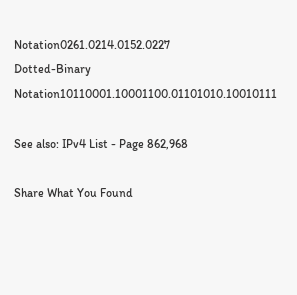Notation0261.0214.0152.0227
Dotted-Binary Notation10110001.10001100.01101010.10010111

See also: IPv4 List - Page 862,968

Share What You Found